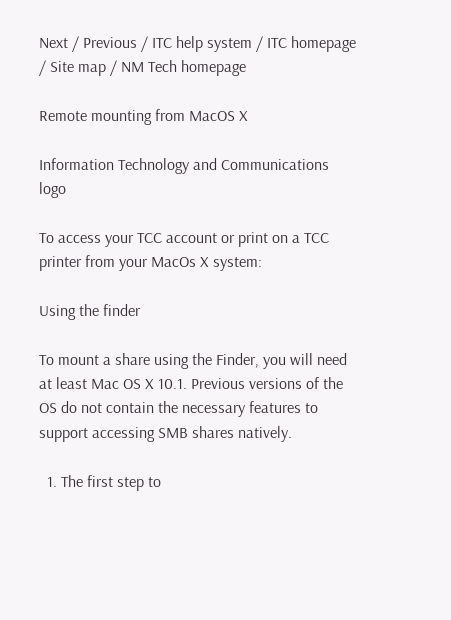Next / Previous / ITC help system / ITC homepage / Site map / NM Tech homepage

Remote mounting from MacOS X

Information Technology and Communications logo

To access your TCC account or print on a TCC printer from your MacOs X system:

Using the finder

To mount a share using the Finder, you will need at least Mac OS X 10.1. Previous versions of the OS do not contain the necessary features to support accessing SMB shares natively.

  1. The first step to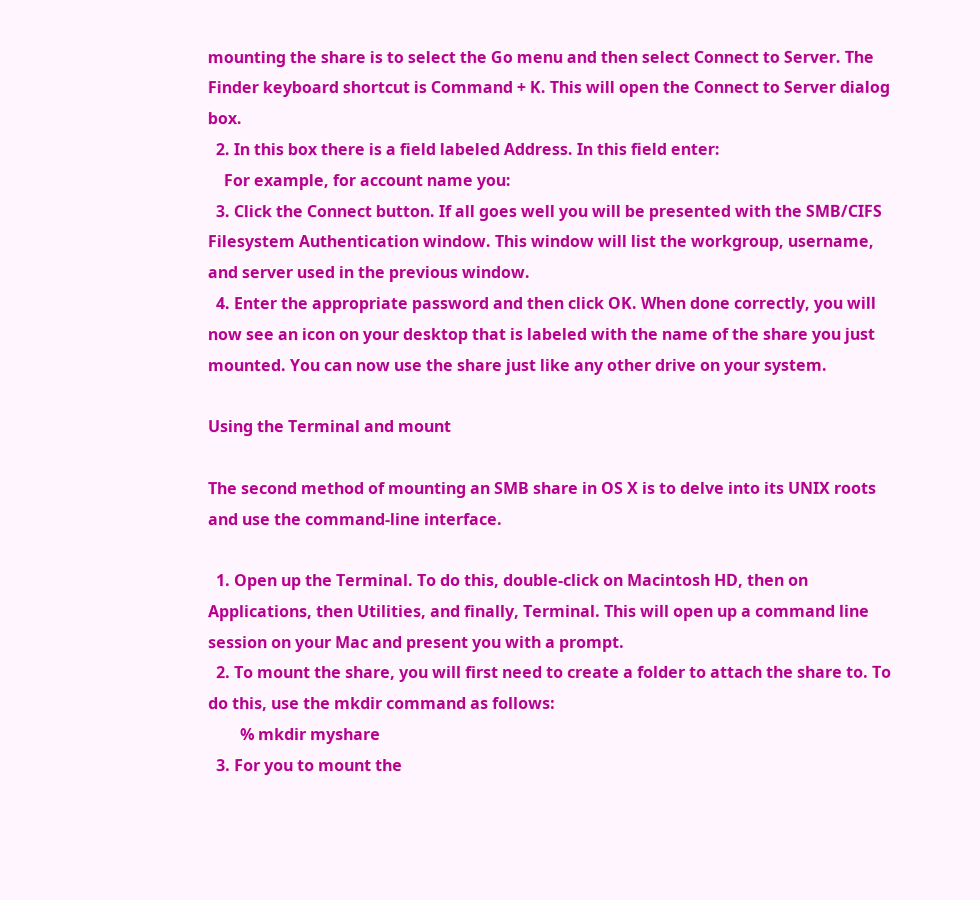mounting the share is to select the Go menu and then select Connect to Server. The Finder keyboard shortcut is Command + K. This will open the Connect to Server dialog box.
  2. In this box there is a field labeled Address. In this field enter:
    For example, for account name you:
  3. Click the Connect button. If all goes well you will be presented with the SMB/CIFS Filesystem Authentication window. This window will list the workgroup, username, and server used in the previous window.
  4. Enter the appropriate password and then click OK. When done correctly, you will now see an icon on your desktop that is labeled with the name of the share you just mounted. You can now use the share just like any other drive on your system.

Using the Terminal and mount

The second method of mounting an SMB share in OS X is to delve into its UNIX roots and use the command-line interface.

  1. Open up the Terminal. To do this, double-click on Macintosh HD, then on Applications, then Utilities, and finally, Terminal. This will open up a command line session on your Mac and present you with a prompt.
  2. To mount the share, you will first need to create a folder to attach the share to. To do this, use the mkdir command as follows:
        % mkdir myshare
  3. For you to mount the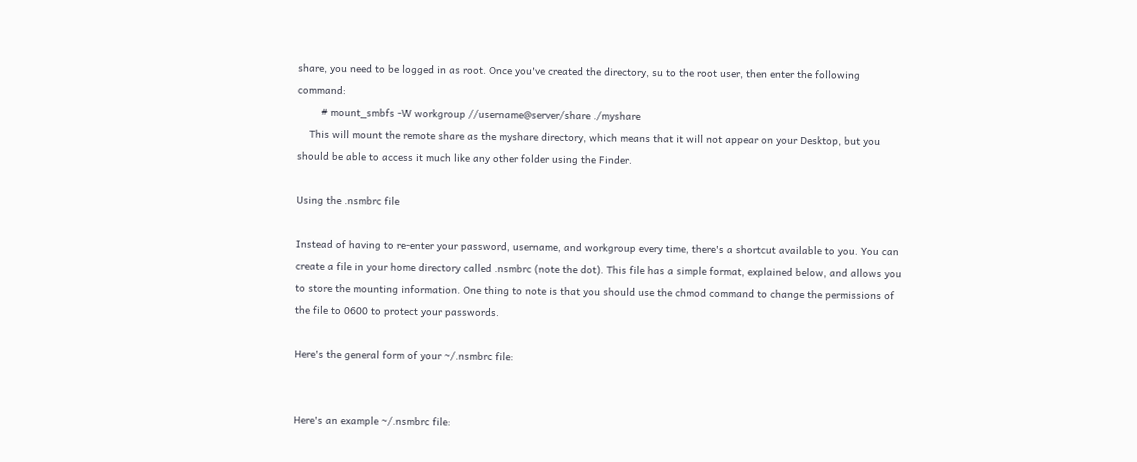share, you need to be logged in as root. Once you've created the directory, su to the root user, then enter the following command:
        # mount_smbfs -W workgroup //username@server/share ./myshare
    This will mount the remote share as the myshare directory, which means that it will not appear on your Desktop, but you should be able to access it much like any other folder using the Finder.

Using the .nsmbrc file

Instead of having to re-enter your password, username, and workgroup every time, there's a shortcut available to you. You can create a file in your home directory called .nsmbrc (note the dot). This file has a simple format, explained below, and allows you to store the mounting information. One thing to note is that you should use the chmod command to change the permissions of the file to 0600 to protect your passwords.

Here's the general form of your ~/.nsmbrc file:


Here's an example ~/.nsmbrc file: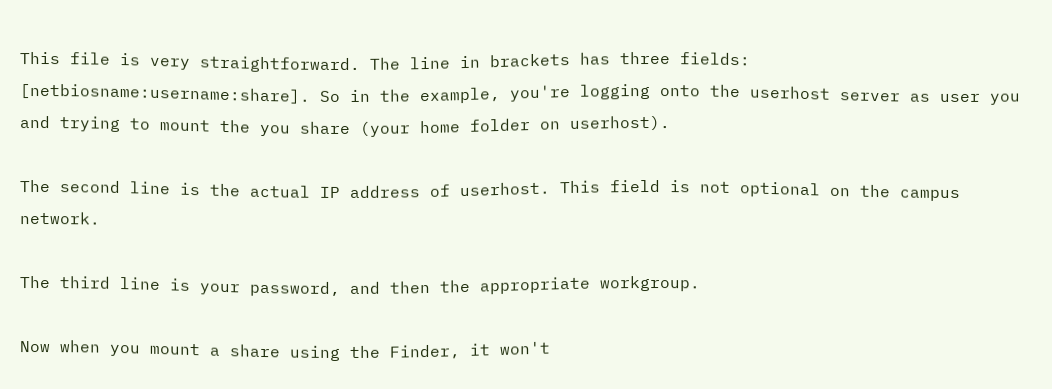This file is very straightforward. The line in brackets has three fields: [netbiosname:username:share]. So in the example, you're logging onto the userhost server as user you and trying to mount the you share (your home folder on userhost).

The second line is the actual IP address of userhost. This field is not optional on the campus network.

The third line is your password, and then the appropriate workgroup.

Now when you mount a share using the Finder, it won't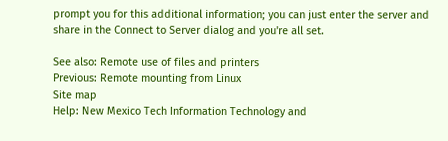prompt you for this additional information; you can just enter the server and share in the Connect to Server dialog and you're all set.

See also: Remote use of files and printers
Previous: Remote mounting from Linux
Site map
Help: New Mexico Tech Information Technology and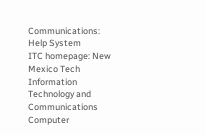Communications: Help System
ITC homepage: New Mexico Tech Information Technology and Communications Computer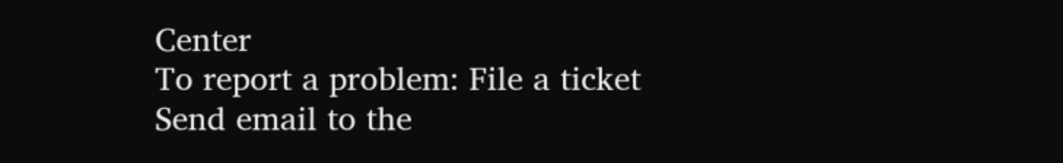Center
To report a problem: File a ticket
Send email to the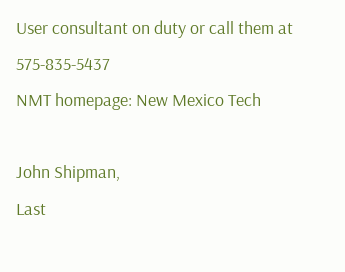User consultant on duty or call them at 575-835-5437
NMT homepage: New Mexico Tech

John Shipman,
Last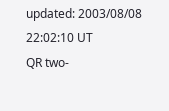updated: 2003/08/08 22:02:10 UT
QR two-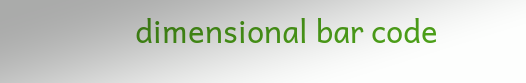dimensional bar code